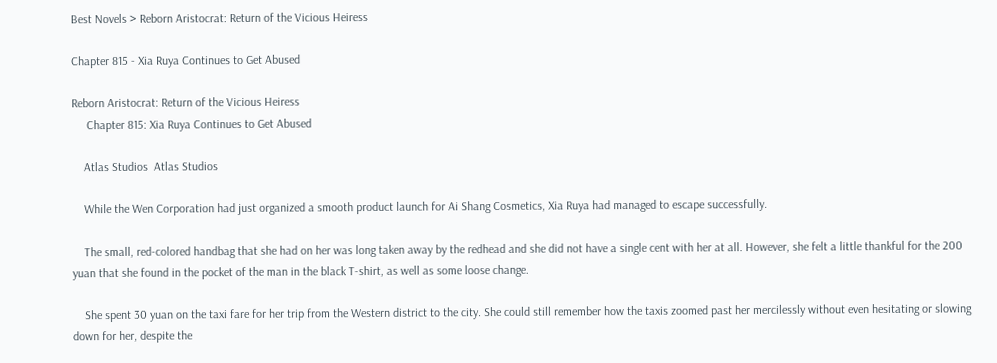Best Novels > Reborn Aristocrat: Return of the Vicious Heiress

Chapter 815 - Xia Ruya Continues to Get Abused

Reborn Aristocrat: Return of the Vicious Heiress
     Chapter 815: Xia Ruya Continues to Get Abused

    Atlas Studios  Atlas Studios

    While the Wen Corporation had just organized a smooth product launch for Ai Shang Cosmetics, Xia Ruya had managed to escape successfully.

    The small, red-colored handbag that she had on her was long taken away by the redhead and she did not have a single cent with her at all. However, she felt a little thankful for the 200 yuan that she found in the pocket of the man in the black T-shirt, as well as some loose change.

    She spent 30 yuan on the taxi fare for her trip from the Western district to the city. She could still remember how the taxis zoomed past her mercilessly without even hesitating or slowing down for her, despite the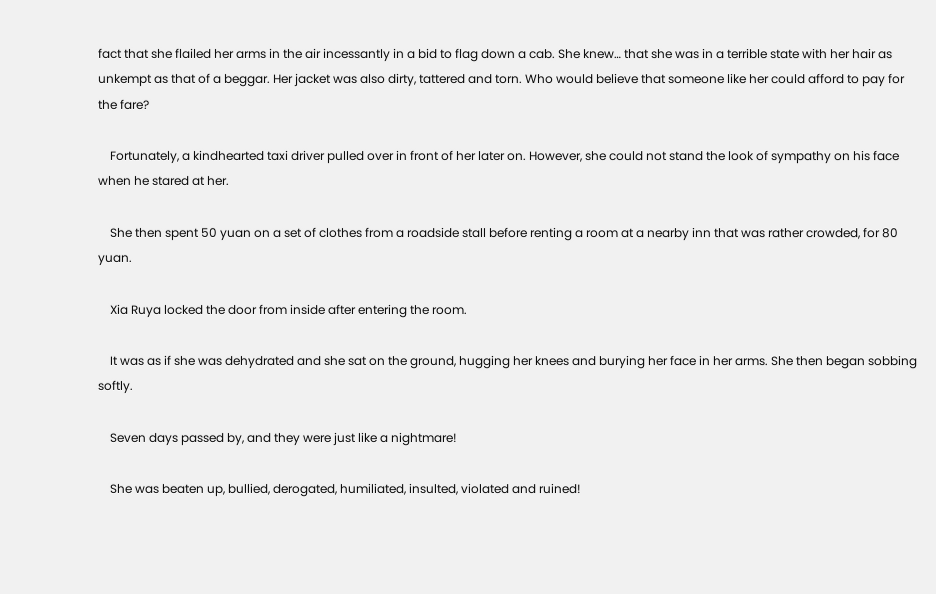fact that she flailed her arms in the air incessantly in a bid to flag down a cab. She knew… that she was in a terrible state with her hair as unkempt as that of a beggar. Her jacket was also dirty, tattered and torn. Who would believe that someone like her could afford to pay for the fare?

    Fortunately, a kindhearted taxi driver pulled over in front of her later on. However, she could not stand the look of sympathy on his face when he stared at her.

    She then spent 50 yuan on a set of clothes from a roadside stall before renting a room at a nearby inn that was rather crowded, for 80 yuan.

    Xia Ruya locked the door from inside after entering the room.

    It was as if she was dehydrated and she sat on the ground, hugging her knees and burying her face in her arms. She then began sobbing softly.

    Seven days passed by, and they were just like a nightmare!

    She was beaten up, bullied, derogated, humiliated, insulted, violated and ruined!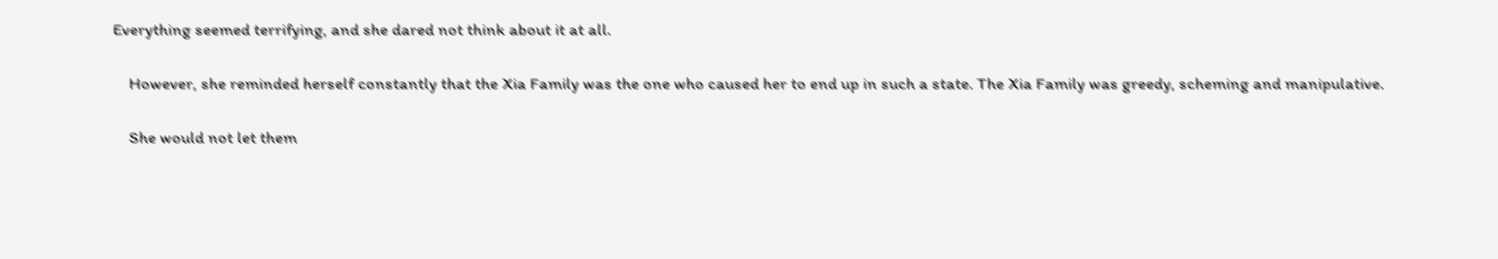Everything seemed terrifying, and she dared not think about it at all.

    However, she reminded herself constantly that the Xia Family was the one who caused her to end up in such a state. The Xia Family was greedy, scheming and manipulative.

    She would not let them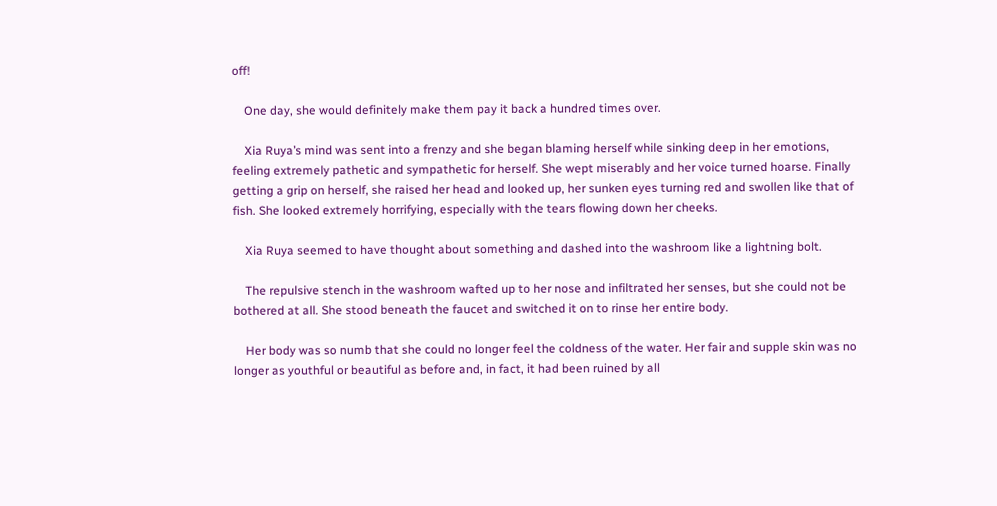off!

    One day, she would definitely make them pay it back a hundred times over.

    Xia Ruya’s mind was sent into a frenzy and she began blaming herself while sinking deep in her emotions, feeling extremely pathetic and sympathetic for herself. She wept miserably and her voice turned hoarse. Finally getting a grip on herself, she raised her head and looked up, her sunken eyes turning red and swollen like that of fish. She looked extremely horrifying, especially with the tears flowing down her cheeks.

    Xia Ruya seemed to have thought about something and dashed into the washroom like a lightning bolt.

    The repulsive stench in the washroom wafted up to her nose and infiltrated her senses, but she could not be bothered at all. She stood beneath the faucet and switched it on to rinse her entire body.

    Her body was so numb that she could no longer feel the coldness of the water. Her fair and supple skin was no longer as youthful or beautiful as before and, in fact, it had been ruined by all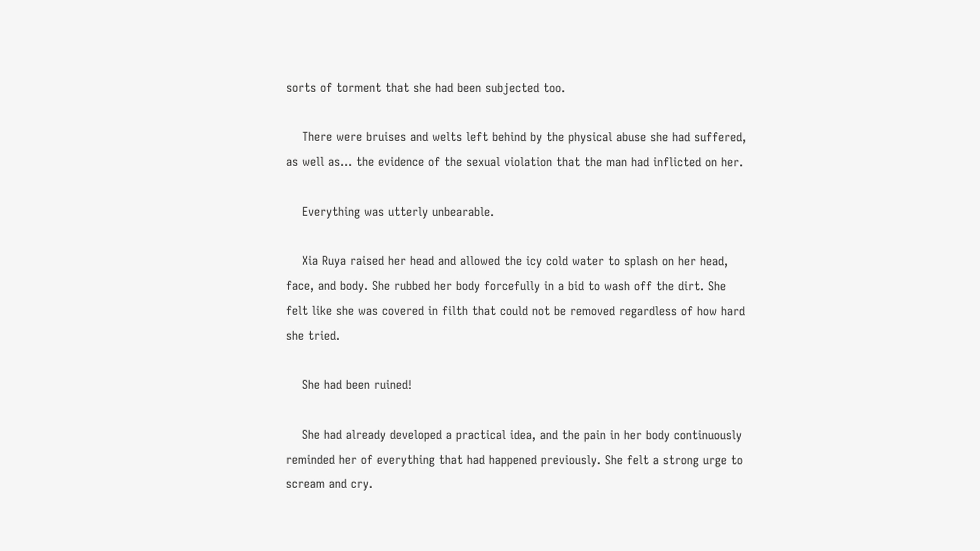sorts of torment that she had been subjected too.

    There were bruises and welts left behind by the physical abuse she had suffered, as well as… the evidence of the sexual violation that the man had inflicted on her.

    Everything was utterly unbearable.

    Xia Ruya raised her head and allowed the icy cold water to splash on her head, face, and body. She rubbed her body forcefully in a bid to wash off the dirt. She felt like she was covered in filth that could not be removed regardless of how hard she tried.

    She had been ruined!

    She had already developed a practical idea, and the pain in her body continuously reminded her of everything that had happened previously. She felt a strong urge to scream and cry.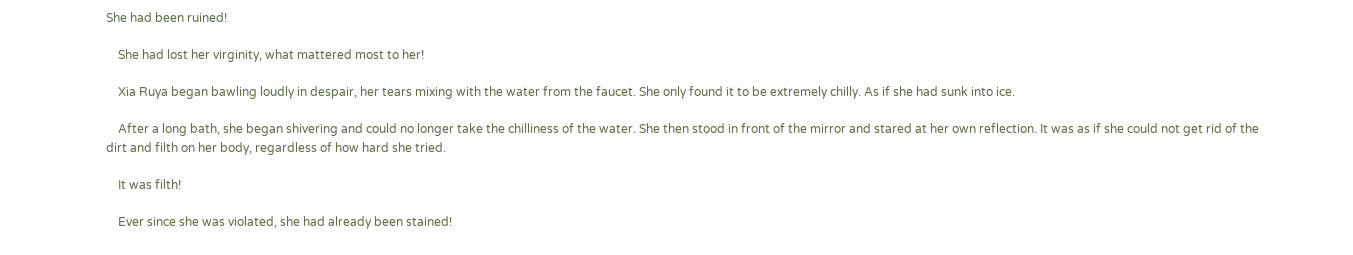She had been ruined!

    She had lost her virginity, what mattered most to her!

    Xia Ruya began bawling loudly in despair, her tears mixing with the water from the faucet. She only found it to be extremely chilly. As if she had sunk into ice.

    After a long bath, she began shivering and could no longer take the chilliness of the water. She then stood in front of the mirror and stared at her own reflection. It was as if she could not get rid of the dirt and filth on her body, regardless of how hard she tried.

    It was filth!

    Ever since she was violated, she had already been stained!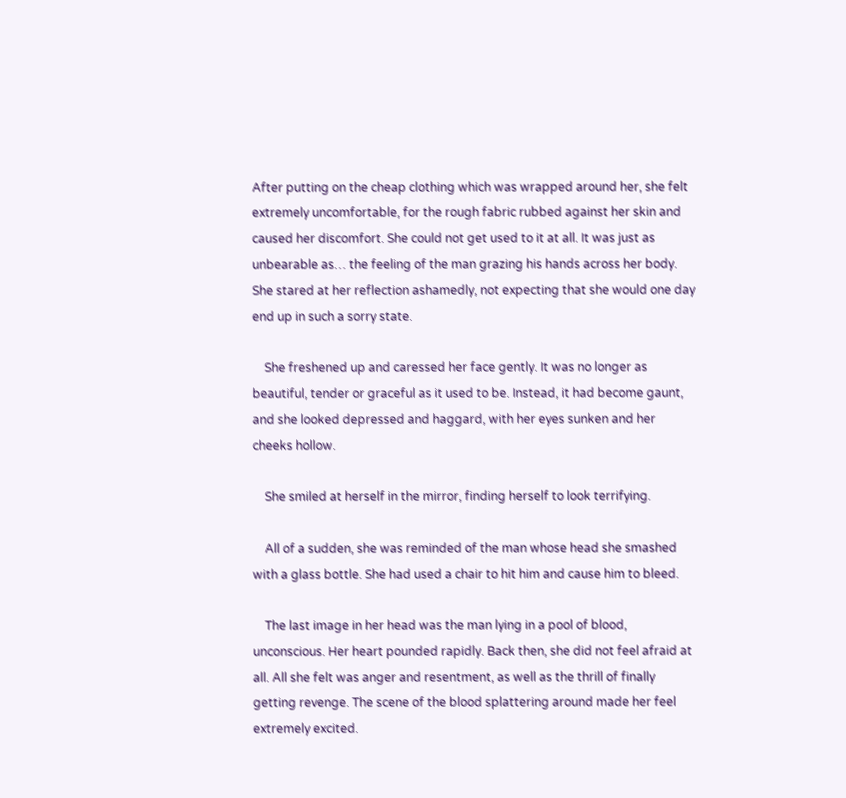After putting on the cheap clothing which was wrapped around her, she felt extremely uncomfortable, for the rough fabric rubbed against her skin and caused her discomfort. She could not get used to it at all. It was just as unbearable as… the feeling of the man grazing his hands across her body. She stared at her reflection ashamedly, not expecting that she would one day end up in such a sorry state.

    She freshened up and caressed her face gently. It was no longer as beautiful, tender or graceful as it used to be. Instead, it had become gaunt, and she looked depressed and haggard, with her eyes sunken and her cheeks hollow.

    She smiled at herself in the mirror, finding herself to look terrifying.

    All of a sudden, she was reminded of the man whose head she smashed with a glass bottle. She had used a chair to hit him and cause him to bleed.

    The last image in her head was the man lying in a pool of blood, unconscious. Her heart pounded rapidly. Back then, she did not feel afraid at all. All she felt was anger and resentment, as well as the thrill of finally getting revenge. The scene of the blood splattering around made her feel extremely excited.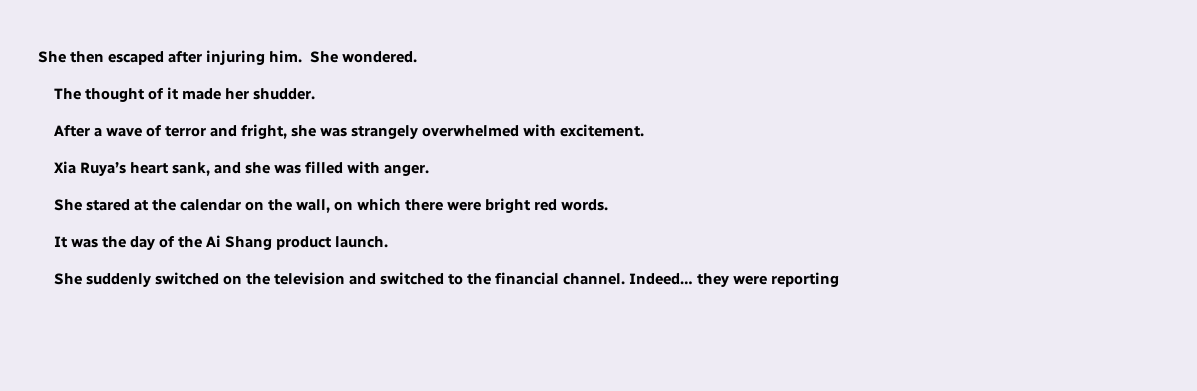She then escaped after injuring him.  She wondered.

    The thought of it made her shudder.

    After a wave of terror and fright, she was strangely overwhelmed with excitement.

    Xia Ruya’s heart sank, and she was filled with anger.

    She stared at the calendar on the wall, on which there were bright red words.

    It was the day of the Ai Shang product launch.

    She suddenly switched on the television and switched to the financial channel. Indeed… they were reporting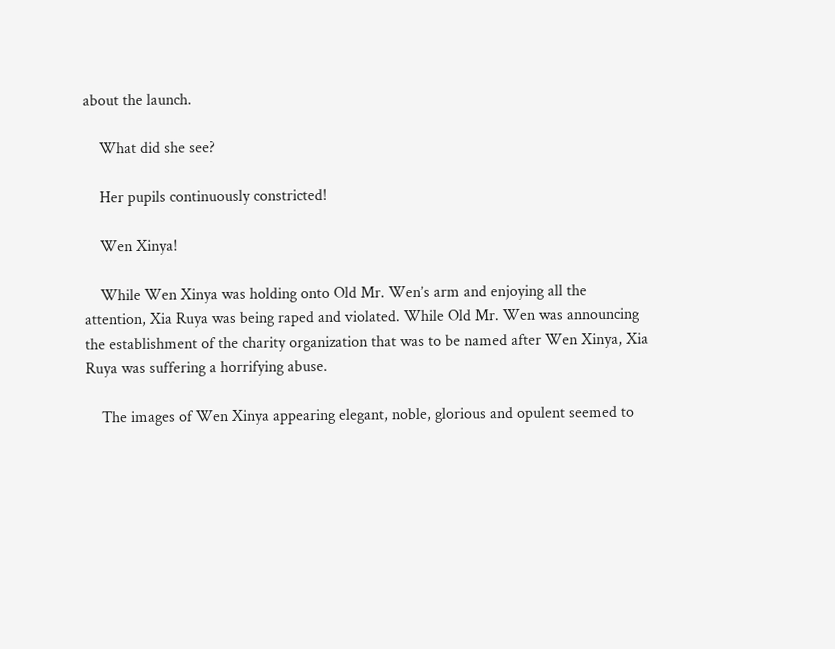about the launch.

    What did she see?

    Her pupils continuously constricted!

    Wen Xinya!

    While Wen Xinya was holding onto Old Mr. Wen’s arm and enjoying all the attention, Xia Ruya was being raped and violated. While Old Mr. Wen was announcing the establishment of the charity organization that was to be named after Wen Xinya, Xia Ruya was suffering a horrifying abuse.

    The images of Wen Xinya appearing elegant, noble, glorious and opulent seemed to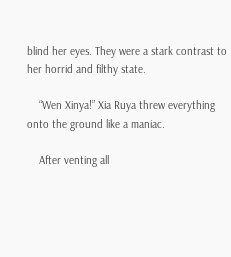blind her eyes. They were a stark contrast to her horrid and filthy state.

    “Wen Xinya!” Xia Ruya threw everything onto the ground like a maniac.

    After venting all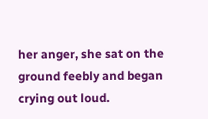her anger, she sat on the ground feebly and began crying out loud.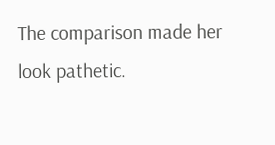The comparison made her look pathetic.